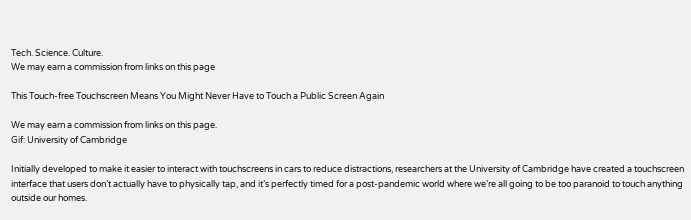Tech. Science. Culture.
We may earn a commission from links on this page

This Touch-free Touchscreen Means You Might Never Have to Touch a Public Screen Again

We may earn a commission from links on this page.
Gif: University of Cambridge

Initially developed to make it easier to interact with touchscreens in cars to reduce distractions, researchers at the University of Cambridge have created a touchscreen interface that users don’t actually have to physically tap, and it’s perfectly timed for a post-pandemic world where we’re all going to be too paranoid to touch anything outside our homes.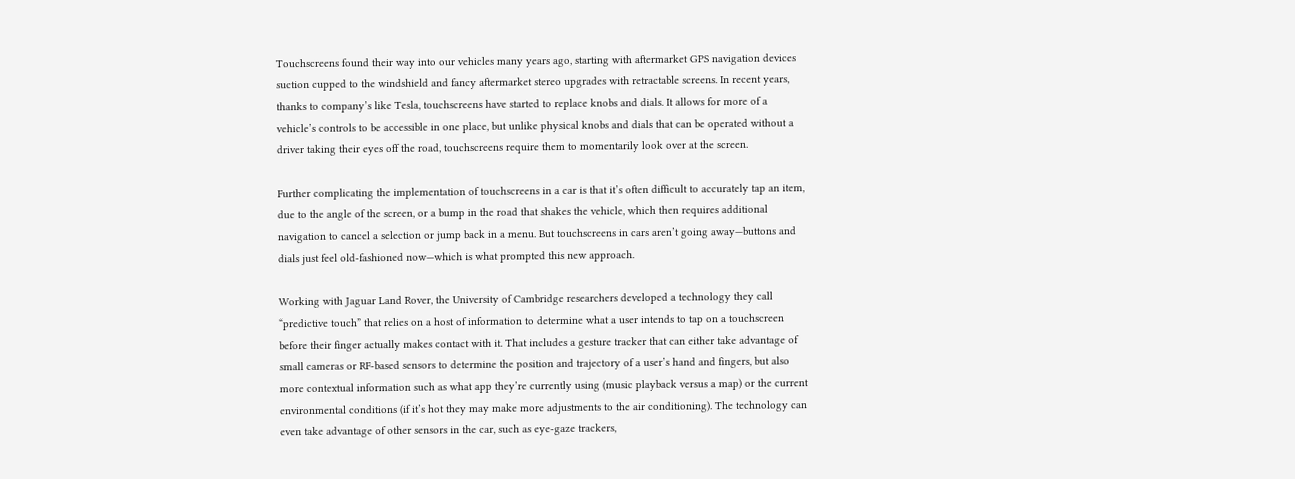Touchscreens found their way into our vehicles many years ago, starting with aftermarket GPS navigation devices suction cupped to the windshield and fancy aftermarket stereo upgrades with retractable screens. In recent years, thanks to company’s like Tesla, touchscreens have started to replace knobs and dials. It allows for more of a vehicle’s controls to be accessible in one place, but unlike physical knobs and dials that can be operated without a driver taking their eyes off the road, touchscreens require them to momentarily look over at the screen.

Further complicating the implementation of touchscreens in a car is that it’s often difficult to accurately tap an item, due to the angle of the screen, or a bump in the road that shakes the vehicle, which then requires additional navigation to cancel a selection or jump back in a menu. But touchscreens in cars aren’t going away—buttons and dials just feel old-fashioned now—which is what prompted this new approach.

Working with Jaguar Land Rover, the University of Cambridge researchers developed a technology they call “predictive touch” that relies on a host of information to determine what a user intends to tap on a touchscreen before their finger actually makes contact with it. That includes a gesture tracker that can either take advantage of small cameras or RF-based sensors to determine the position and trajectory of a user’s hand and fingers, but also more contextual information such as what app they’re currently using (music playback versus a map) or the current environmental conditions (if it’s hot they may make more adjustments to the air conditioning). The technology can even take advantage of other sensors in the car, such as eye-gaze trackers,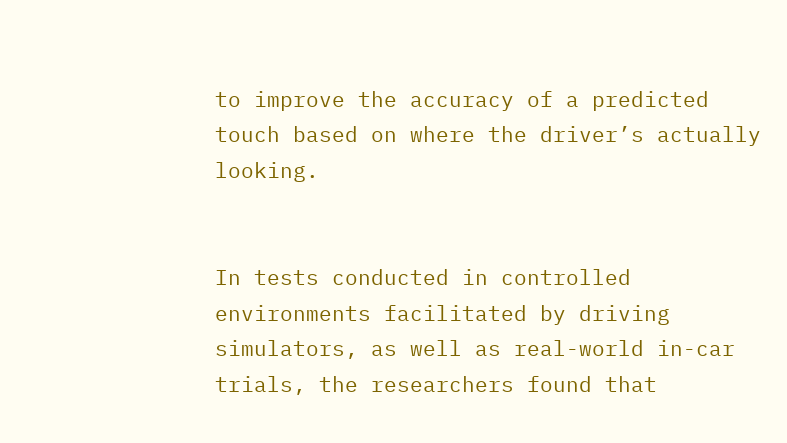to improve the accuracy of a predicted touch based on where the driver’s actually looking.


In tests conducted in controlled environments facilitated by driving simulators, as well as real-world in-car trials, the researchers found that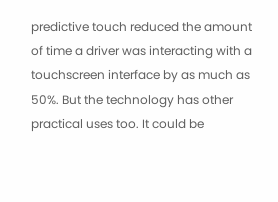predictive touch reduced the amount of time a driver was interacting with a touchscreen interface by as much as 50%. But the technology has other practical uses too. It could be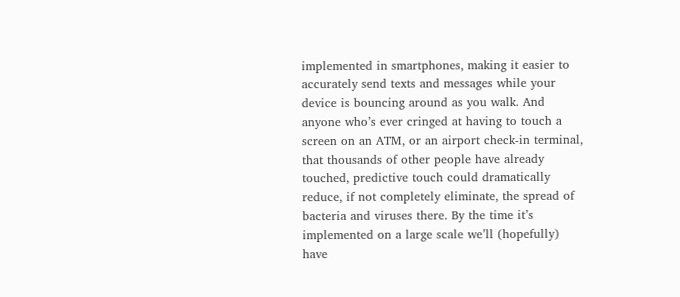implemented in smartphones, making it easier to accurately send texts and messages while your device is bouncing around as you walk. And anyone who’s ever cringed at having to touch a screen on an ATM, or an airport check-in terminal, that thousands of other people have already touched, predictive touch could dramatically reduce, if not completely eliminate, the spread of bacteria and viruses there. By the time it’s implemented on a large scale we’ll (hopefully) have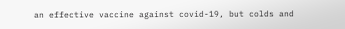an effective vaccine against covid-19, but colds and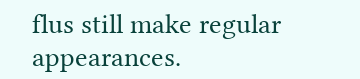flus still make regular appearances.